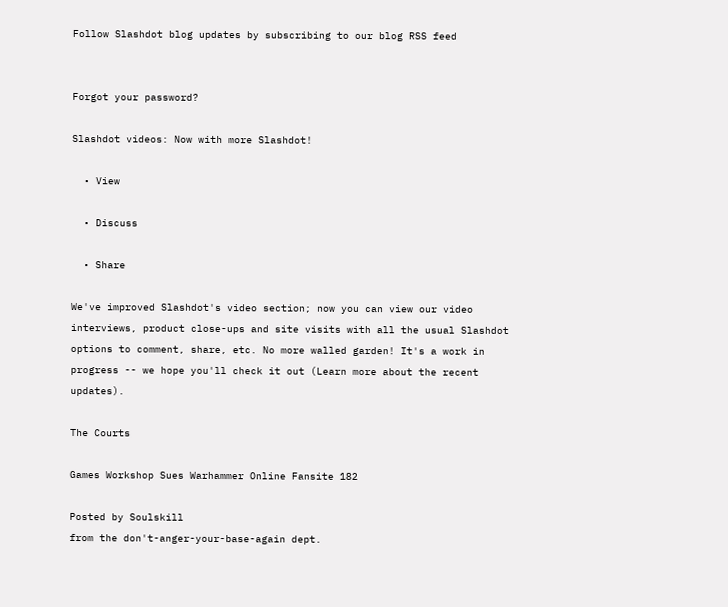Follow Slashdot blog updates by subscribing to our blog RSS feed


Forgot your password?

Slashdot videos: Now with more Slashdot!

  • View

  • Discuss

  • Share

We've improved Slashdot's video section; now you can view our video interviews, product close-ups and site visits with all the usual Slashdot options to comment, share, etc. No more walled garden! It's a work in progress -- we hope you'll check it out (Learn more about the recent updates).

The Courts

Games Workshop Sues Warhammer Online Fansite 182

Posted by Soulskill
from the don't-anger-your-base-again dept.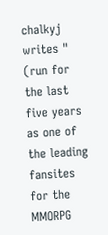chalkyj writes " (run for the last five years as one of the leading fansites for the MMORPG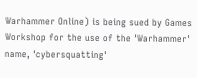Warhammer Online) is being sued by Games Workshop for the use of the 'Warhammer' name, 'cybersquatting'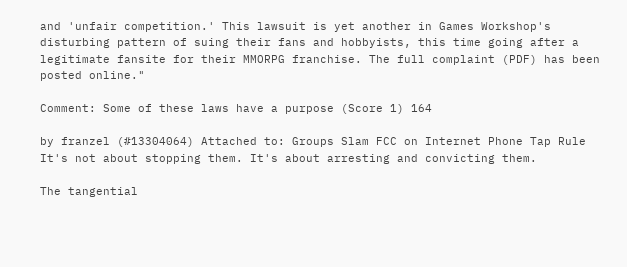and 'unfair competition.' This lawsuit is yet another in Games Workshop's disturbing pattern of suing their fans and hobbyists, this time going after a legitimate fansite for their MMORPG franchise. The full complaint (PDF) has been posted online."

Comment: Some of these laws have a purpose (Score 1) 164

by franzel (#13304064) Attached to: Groups Slam FCC on Internet Phone Tap Rule
It's not about stopping them. It's about arresting and convicting them.

The tangential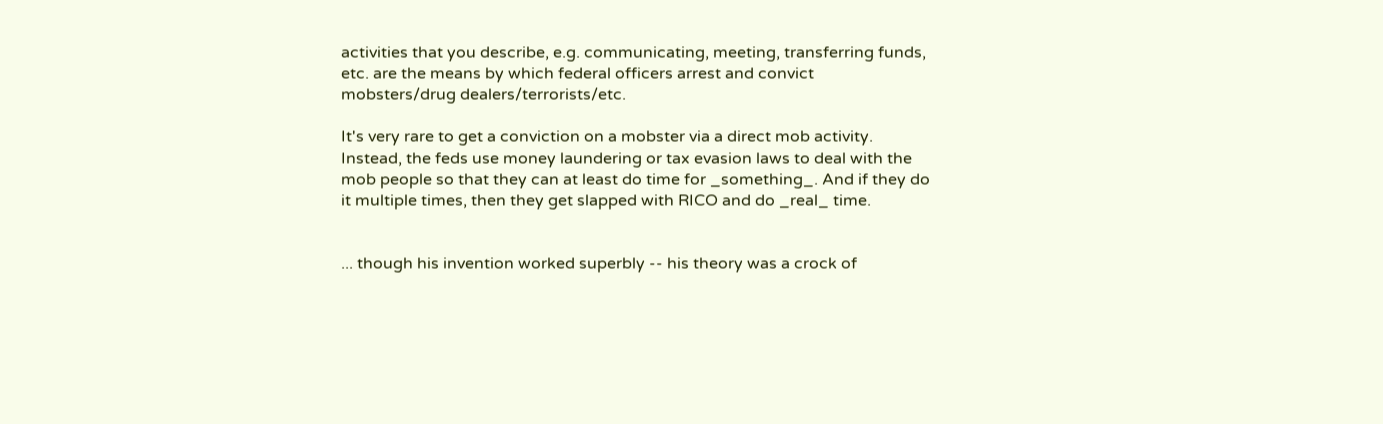activities that you describe, e.g. communicating, meeting, transferring funds, etc. are the means by which federal officers arrest and convict mobsters/drug dealers/terrorists/etc.

It's very rare to get a conviction on a mobster via a direct mob activity. Instead, the feds use money laundering or tax evasion laws to deal with the mob people so that they can at least do time for _something_. And if they do it multiple times, then they get slapped with RICO and do _real_ time.


... though his invention worked superbly -- his theory was a crock of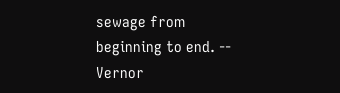sewage from beginning to end. -- Vernor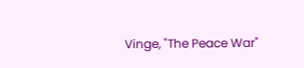Vinge, "The Peace War"